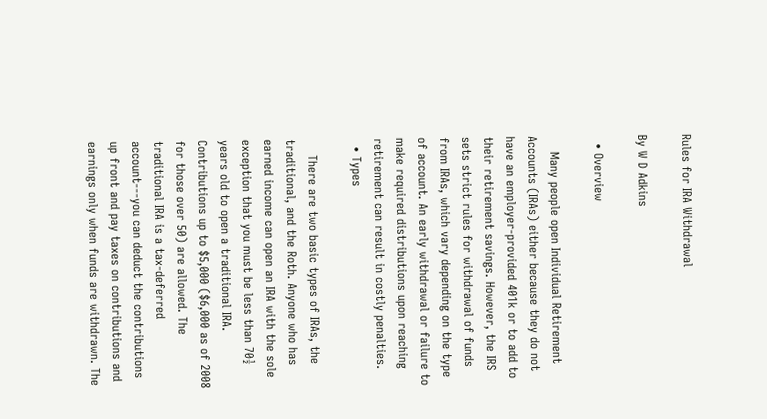Rules for IRA Withdrawal

By W D Adkins

  • Overview

    Many people open Individual Retirement Accounts (IRAs) either because they do not have an employer-provided 401k or to add to their retirement savings. However, the IRS sets strict rules for withdrawal of funds from IRAs, which vary depending on the type of account. An early withdrawal or failure to make required distributions upon reaching retirement can result in costly penalties.
  • Types

    There are two basic types of IRAs, the traditional, and the Roth. Anyone who has earned income can open an IRA with the sole exception that you must be less than 70½ years old to open a traditional IRA. Contributions up to $5,000 ($6,000 as of 2008 for those over 50) are allowed. The traditional IRA is a tax-deferred account---you can deduct the contributions up front and pay taxes on contributions and earnings only when funds are withdrawn. The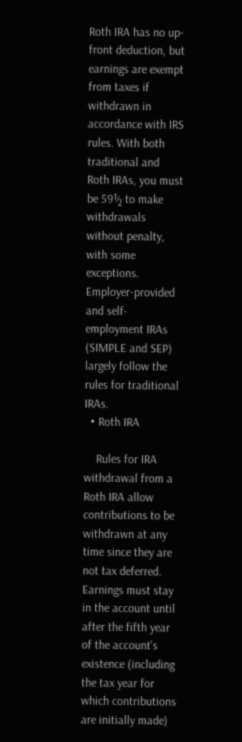Roth IRA has no up-front deduction, but earnings are exempt from taxes if withdrawn in accordance with IRS rules. With both traditional and Roth IRAs, you must be 59½ to make withdrawals without penalty, with some exceptions. Employer-provided and self-employment IRAs (SIMPLE and SEP) largely follow the rules for traditional IRAs.
  • Roth IRA

    Rules for IRA withdrawal from a Roth IRA allow contributions to be withdrawn at any time since they are not tax deferred. Earnings must stay in the account until after the fifth year of the account's existence (including the tax year for which contributions are initially made)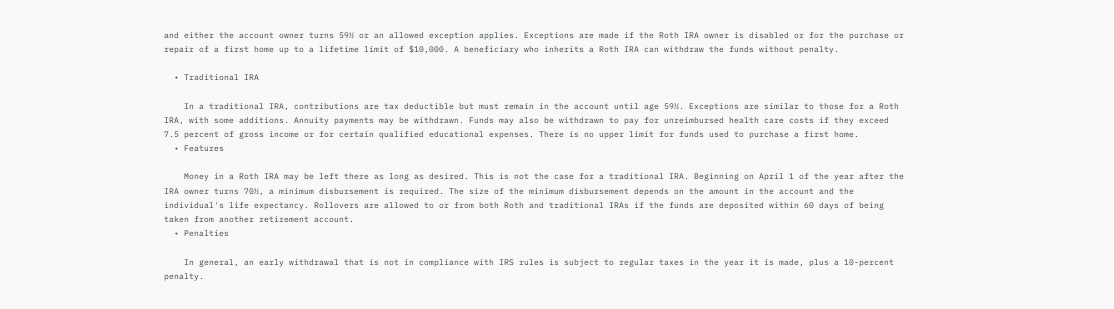and either the account owner turns 59½ or an allowed exception applies. Exceptions are made if the Roth IRA owner is disabled or for the purchase or repair of a first home up to a lifetime limit of $10,000. A beneficiary who inherits a Roth IRA can withdraw the funds without penalty.

  • Traditional IRA

    In a traditional IRA, contributions are tax deductible but must remain in the account until age 59½. Exceptions are similar to those for a Roth IRA, with some additions. Annuity payments may be withdrawn. Funds may also be withdrawn to pay for unreimbursed health care costs if they exceed 7.5 percent of gross income or for certain qualified educational expenses. There is no upper limit for funds used to purchase a first home.
  • Features

    Money in a Roth IRA may be left there as long as desired. This is not the case for a traditional IRA. Beginning on April 1 of the year after the IRA owner turns 70½, a minimum disbursement is required. The size of the minimum disbursement depends on the amount in the account and the individual's life expectancy. Rollovers are allowed to or from both Roth and traditional IRAs if the funds are deposited within 60 days of being taken from another retirement account.
  • Penalties

    In general, an early withdrawal that is not in compliance with IRS rules is subject to regular taxes in the year it is made, plus a 10-percent penalty.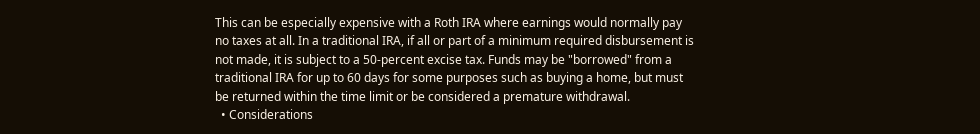This can be especially expensive with a Roth IRA where earnings would normally pay no taxes at all. In a traditional IRA, if all or part of a minimum required disbursement is not made, it is subject to a 50-percent excise tax. Funds may be "borrowed" from a traditional IRA for up to 60 days for some purposes such as buying a home, but must be returned within the time limit or be considered a premature withdrawal.
  • Considerations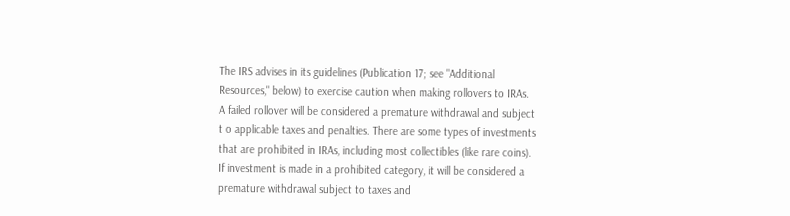The IRS advises in its guidelines (Publication 17; see "Additional Resources," below) to exercise caution when making rollovers to IRAs. A failed rollover will be considered a premature withdrawal and subject t o applicable taxes and penalties. There are some types of investments that are prohibited in IRAs, including most collectibles (like rare coins). If investment is made in a prohibited category, it will be considered a premature withdrawal subject to taxes and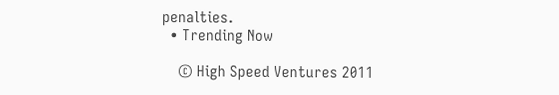penalties.
  • Trending Now

    © High Speed Ventures 2011